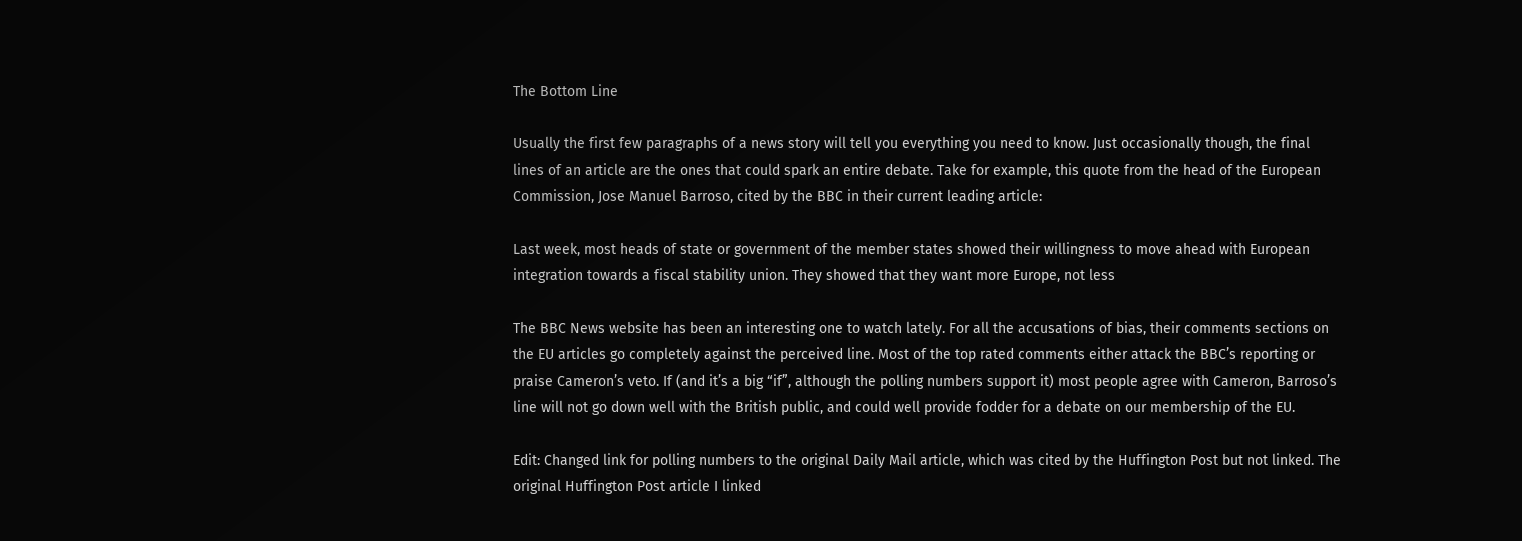The Bottom Line

Usually the first few paragraphs of a news story will tell you everything you need to know. Just occasionally though, the final lines of an article are the ones that could spark an entire debate. Take for example, this quote from the head of the European Commission, Jose Manuel Barroso, cited by the BBC in their current leading article:

Last week, most heads of state or government of the member states showed their willingness to move ahead with European integration towards a fiscal stability union. They showed that they want more Europe, not less

The BBC News website has been an interesting one to watch lately. For all the accusations of bias, their comments sections on the EU articles go completely against the perceived line. Most of the top rated comments either attack the BBC’s reporting or praise Cameron’s veto. If (and it’s a big “if”, although the polling numbers support it) most people agree with Cameron, Barroso’s line will not go down well with the British public, and could well provide fodder for a debate on our membership of the EU.

Edit: Changed link for polling numbers to the original Daily Mail article, which was cited by the Huffington Post but not linked. The original Huffington Post article I linked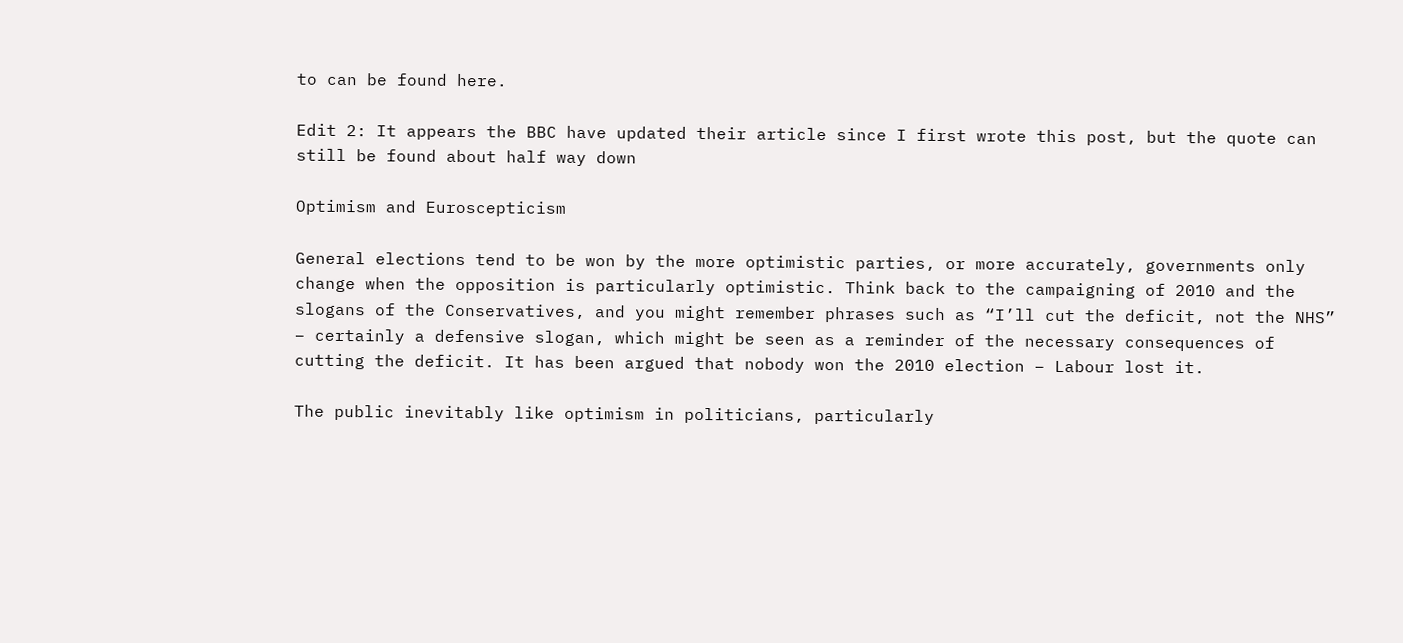to can be found here.

Edit 2: It appears the BBC have updated their article since I first wrote this post, but the quote can still be found about half way down

Optimism and Euroscepticism

General elections tend to be won by the more optimistic parties, or more accurately, governments only change when the opposition is particularly optimistic. Think back to the campaigning of 2010 and the slogans of the Conservatives, and you might remember phrases such as “I’ll cut the deficit, not the NHS” – certainly a defensive slogan, which might be seen as a reminder of the necessary consequences of cutting the deficit. It has been argued that nobody won the 2010 election – Labour lost it.

The public inevitably like optimism in politicians, particularly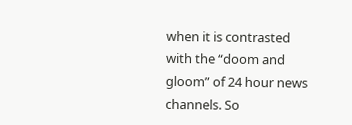when it is contrasted with the “doom and gloom” of 24 hour news channels. So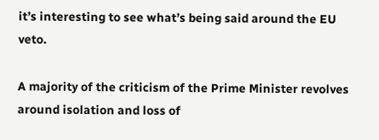it’s interesting to see what’s being said around the EU veto.

A majority of the criticism of the Prime Minister revolves around isolation and loss of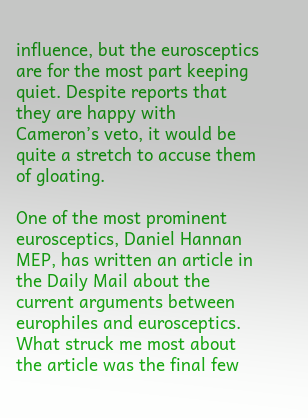influence, but the eurosceptics are for the most part keeping quiet. Despite reports that they are happy with Cameron’s veto, it would be quite a stretch to accuse them of gloating.

One of the most prominent eurosceptics, Daniel Hannan MEP, has written an article in the Daily Mail about the current arguments between europhiles and eurosceptics. What struck me most about the article was the final few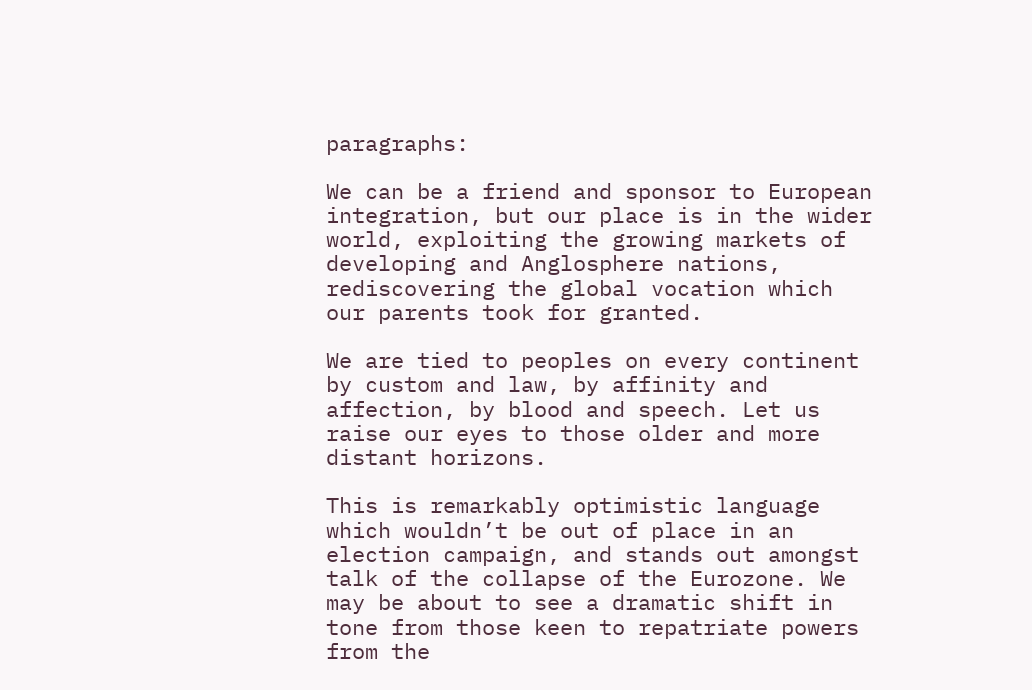paragraphs:

We can be a friend and sponsor to European integration, but our place is in the wider world, exploiting the growing markets of developing and Anglosphere nations, rediscovering the global vocation which our parents took for granted.

We are tied to peoples on every continent by custom and law, by affinity and affection, by blood and speech. Let us raise our eyes to those older and more distant horizons.

This is remarkably optimistic language which wouldn’t be out of place in an election campaign, and stands out amongst talk of the collapse of the Eurozone. We may be about to see a dramatic shift in tone from those keen to repatriate powers from the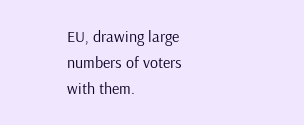EU, drawing large numbers of voters with them.